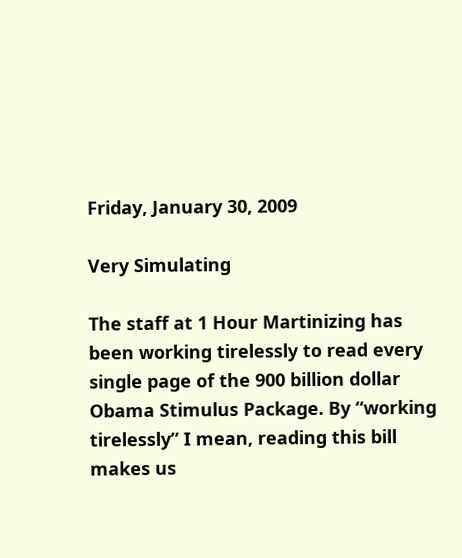Friday, January 30, 2009

Very Simulating

The staff at 1 Hour Martinizing has been working tirelessly to read every single page of the 900 billion dollar Obama Stimulus Package. By “working tirelessly” I mean, reading this bill makes us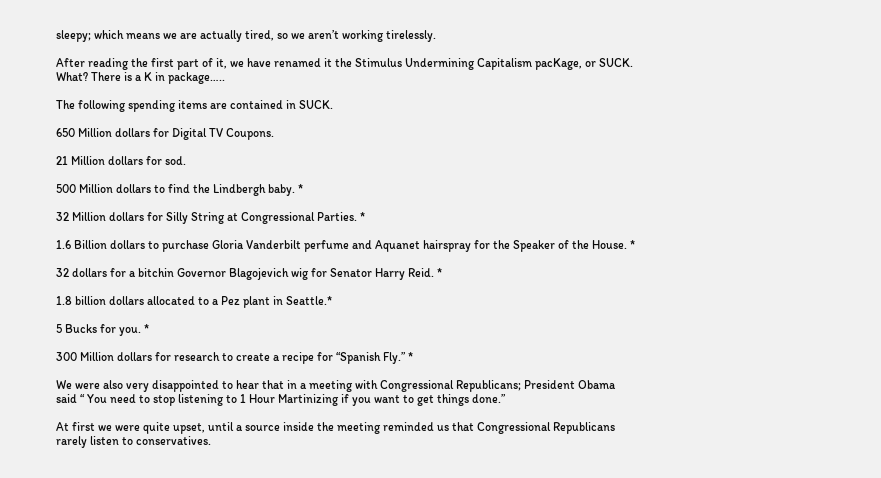sleepy; which means we are actually tired, so we aren’t working tirelessly.

After reading the first part of it, we have renamed it the Stimulus Undermining Capitalism pacKage, or SUCK. What? There is a K in package…..

The following spending items are contained in SUCK.

650 Million dollars for Digital TV Coupons.

21 Million dollars for sod.

500 Million dollars to find the Lindbergh baby. *

32 Million dollars for Silly String at Congressional Parties. *

1.6 Billion dollars to purchase Gloria Vanderbilt perfume and Aquanet hairspray for the Speaker of the House. *

32 dollars for a bitchin Governor Blagojevich wig for Senator Harry Reid. *

1.8 billion dollars allocated to a Pez plant in Seattle.*

5 Bucks for you. *

300 Million dollars for research to create a recipe for “Spanish Fly.” *

We were also very disappointed to hear that in a meeting with Congressional Republicans; President Obama said “ You need to stop listening to 1 Hour Martinizing if you want to get things done.”

At first we were quite upset, until a source inside the meeting reminded us that Congressional Republicans rarely listen to conservatives.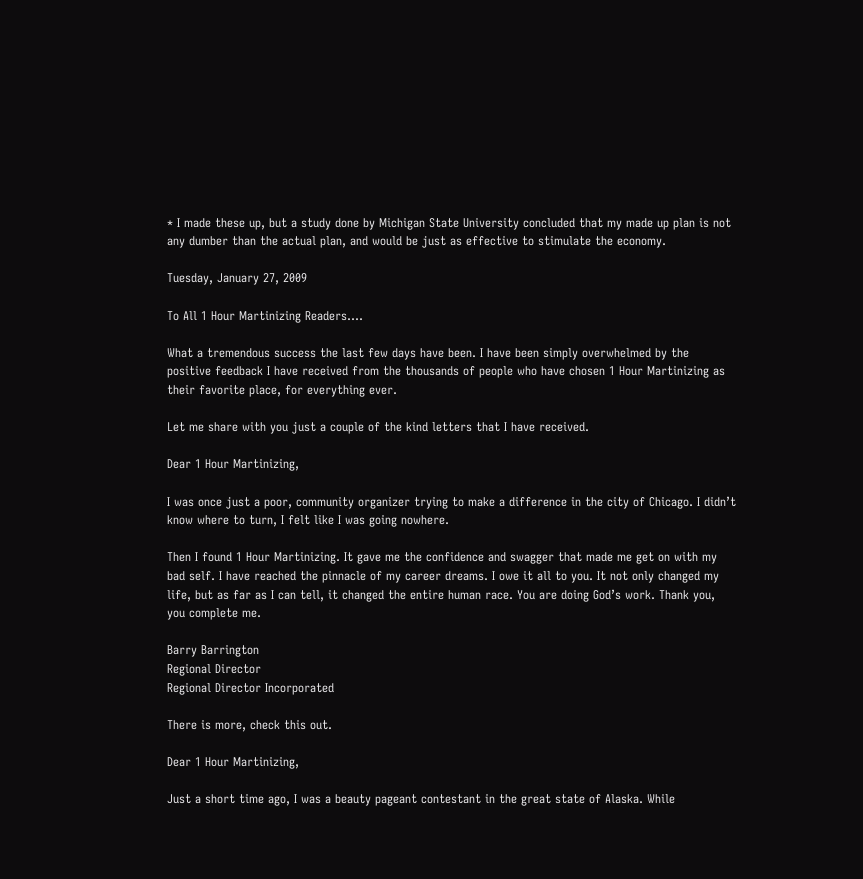* I made these up, but a study done by Michigan State University concluded that my made up plan is not any dumber than the actual plan, and would be just as effective to stimulate the economy.

Tuesday, January 27, 2009

To All 1 Hour Martinizing Readers....

What a tremendous success the last few days have been. I have been simply overwhelmed by the positive feedback I have received from the thousands of people who have chosen 1 Hour Martinizing as their favorite place, for everything ever.

Let me share with you just a couple of the kind letters that I have received.

Dear 1 Hour Martinizing,

I was once just a poor, community organizer trying to make a difference in the city of Chicago. I didn’t know where to turn, I felt like I was going nowhere.

Then I found 1 Hour Martinizing. It gave me the confidence and swagger that made me get on with my bad self. I have reached the pinnacle of my career dreams. I owe it all to you. It not only changed my life, but as far as I can tell, it changed the entire human race. You are doing God’s work. Thank you, you complete me.

Barry Barrington
Regional Director
Regional Director Incorporated

There is more, check this out.

Dear 1 Hour Martinizing,

Just a short time ago, I was a beauty pageant contestant in the great state of Alaska. While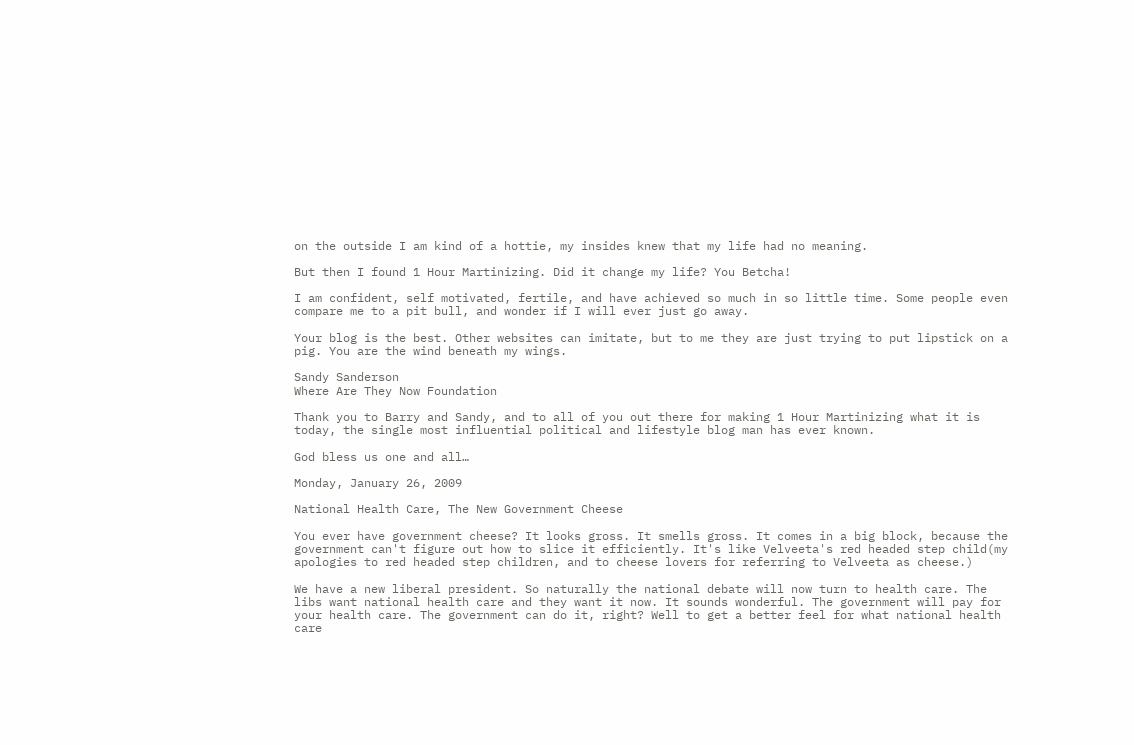on the outside I am kind of a hottie, my insides knew that my life had no meaning.

But then I found 1 Hour Martinizing. Did it change my life? You Betcha!

I am confident, self motivated, fertile, and have achieved so much in so little time. Some people even compare me to a pit bull, and wonder if I will ever just go away.

Your blog is the best. Other websites can imitate, but to me they are just trying to put lipstick on a pig. You are the wind beneath my wings.

Sandy Sanderson
Where Are They Now Foundation

Thank you to Barry and Sandy, and to all of you out there for making 1 Hour Martinizing what it is today, the single most influential political and lifestyle blog man has ever known.

God bless us one and all…

Monday, January 26, 2009

National Health Care, The New Government Cheese

You ever have government cheese? It looks gross. It smells gross. It comes in a big block, because the government can't figure out how to slice it efficiently. It's like Velveeta's red headed step child(my apologies to red headed step children, and to cheese lovers for referring to Velveeta as cheese.)

We have a new liberal president. So naturally the national debate will now turn to health care. The libs want national health care and they want it now. It sounds wonderful. The government will pay for your health care. The government can do it, right? Well to get a better feel for what national health care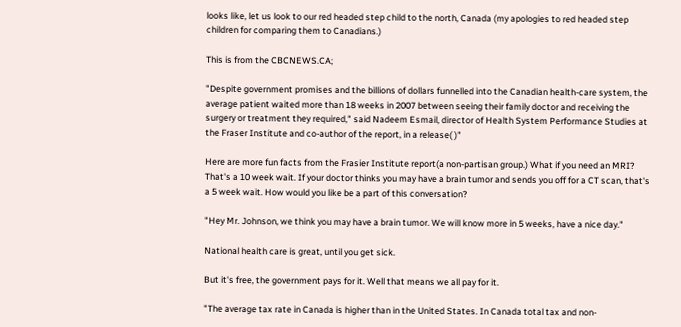looks like, let us look to our red headed step child to the north, Canada (my apologies to red headed step children for comparing them to Canadians.)

This is from the CBCNEWS.CA;

"Despite government promises and the billions of dollars funnelled into the Canadian health-care system, the average patient waited more than 18 weeks in 2007 between seeing their family doctor and receiving the surgery or treatment they required," said Nadeem Esmail, director of Health System Performance Studies at the Fraser Institute and co-author of the report, in a release( )"

Here are more fun facts from the Frasier Institute report(a non-partisan group.) What if you need an MRI? That's a 10 week wait. If your doctor thinks you may have a brain tumor and sends you off for a CT scan, that's a 5 week wait. How would you like be a part of this conversation?

"Hey Mr. Johnson, we think you may have a brain tumor. We will know more in 5 weeks, have a nice day."

National health care is great, until you get sick.

But it's free, the government pays for it. Well that means we all pay for it.

"The average tax rate in Canada is higher than in the United States. In Canada total tax and non-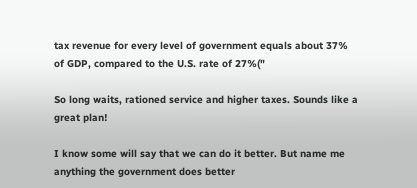tax revenue for every level of government equals about 37% of GDP, compared to the U.S. rate of 27%("

So long waits, rationed service and higher taxes. Sounds like a great plan!

I know some will say that we can do it better. But name me anything the government does better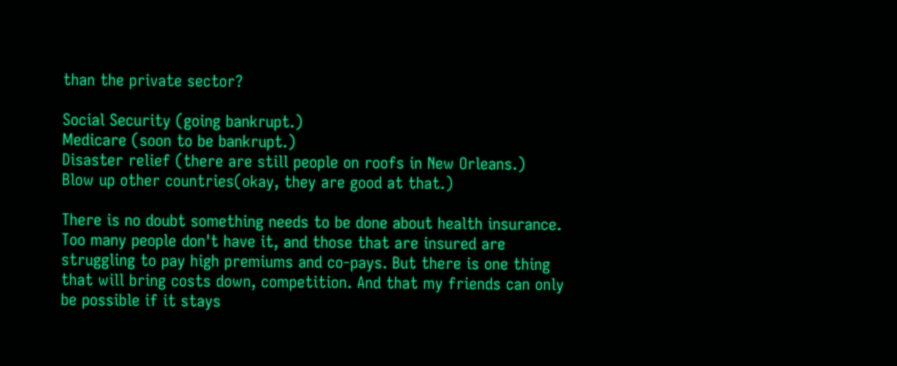than the private sector?

Social Security (going bankrupt.)
Medicare (soon to be bankrupt.)
Disaster relief (there are still people on roofs in New Orleans.)
Blow up other countries(okay, they are good at that.)

There is no doubt something needs to be done about health insurance. Too many people don't have it, and those that are insured are struggling to pay high premiums and co-pays. But there is one thing that will bring costs down, competition. And that my friends can only be possible if it stays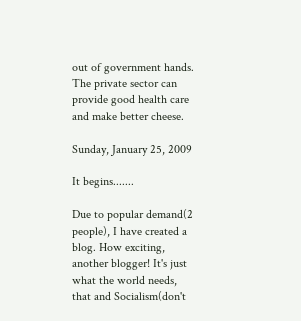out of government hands. The private sector can provide good health care and make better cheese.

Sunday, January 25, 2009

It begins.......

Due to popular demand(2 people), I have created a blog. How exciting, another blogger! It's just what the world needs, that and Socialism(don't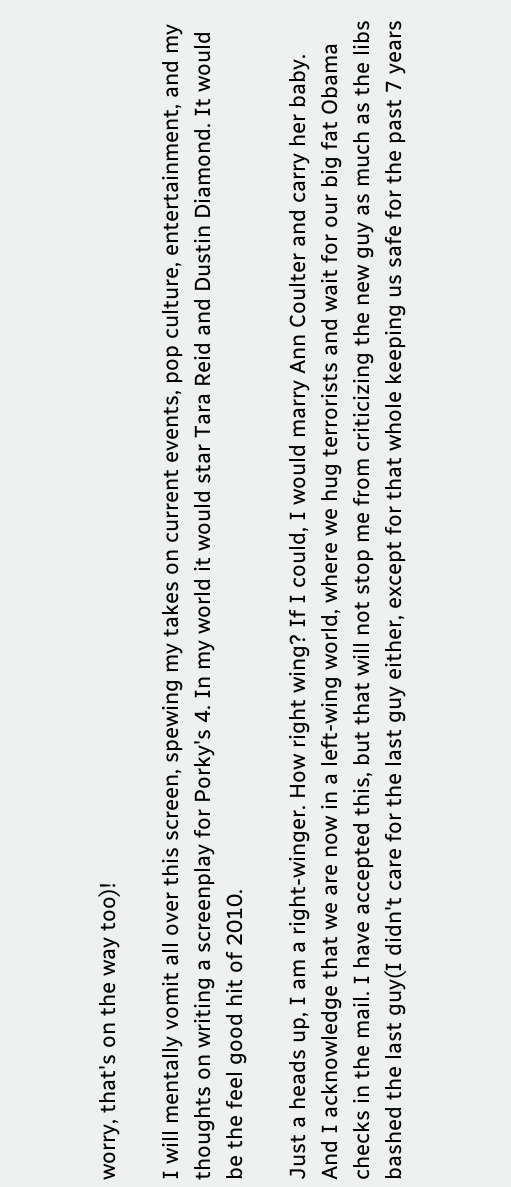worry, that's on the way too)!

I will mentally vomit all over this screen, spewing my takes on current events, pop culture, entertainment, and my thoughts on writing a screenplay for Porky's 4. In my world it would star Tara Reid and Dustin Diamond. It would be the feel good hit of 2010.

Just a heads up, I am a right-winger. How right wing? If I could, I would marry Ann Coulter and carry her baby. And I acknowledge that we are now in a left-wing world, where we hug terrorists and wait for our big fat Obama checks in the mail. I have accepted this, but that will not stop me from criticizing the new guy as much as the libs bashed the last guy(I didn't care for the last guy either, except for that whole keeping us safe for the past 7 years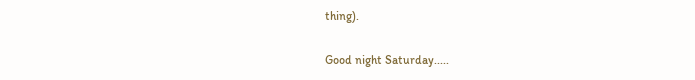thing).

Good night Saturday.....